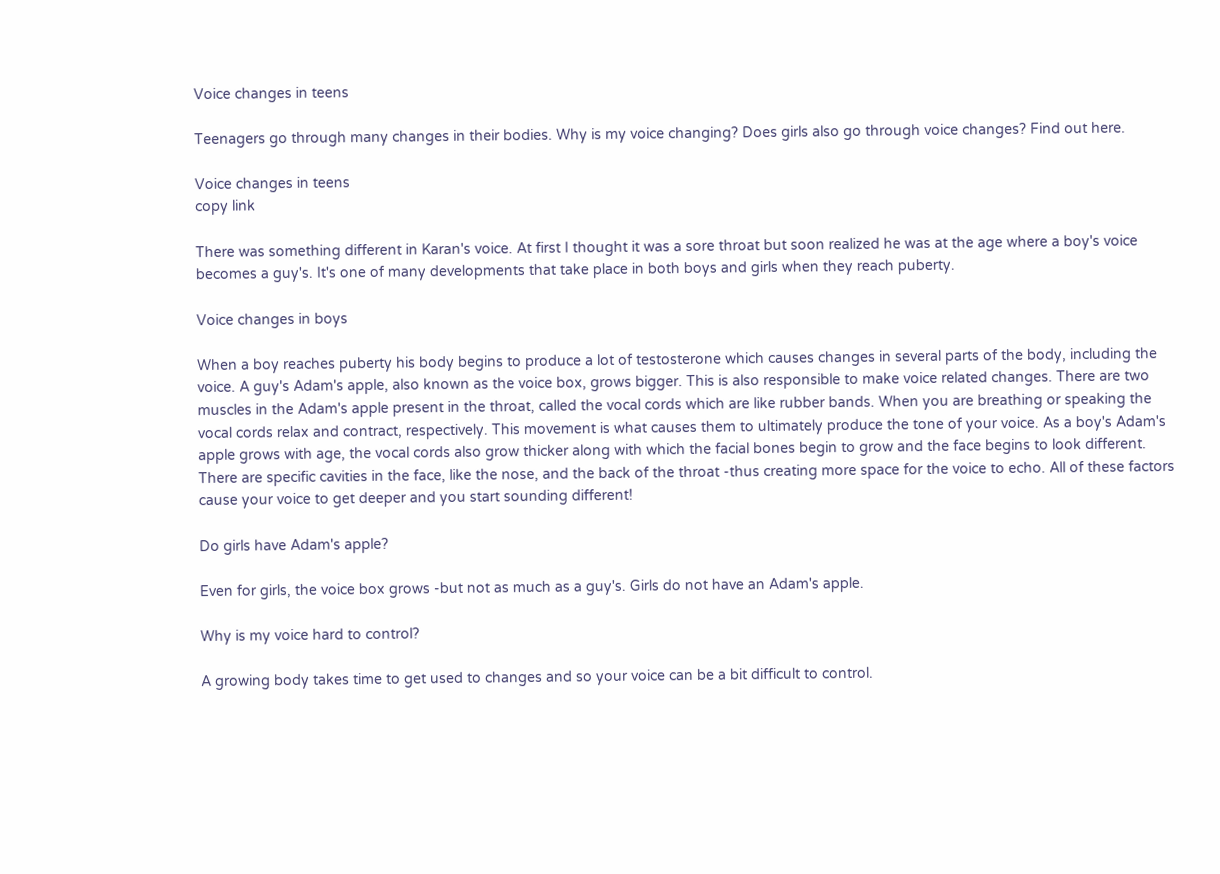Voice changes in teens

Teenagers go through many changes in their bodies. Why is my voice changing? Does girls also go through voice changes? Find out here.

Voice changes in teens
copy link

There was something different in Karan's voice. At first I thought it was a sore throat but soon realized he was at the age where a boy's voice becomes a guy's. It's one of many developments that take place in both boys and girls when they reach puberty.

Voice changes in boys

When a boy reaches puberty his body begins to produce a lot of testosterone which causes changes in several parts of the body, including the voice. A guy's Adam's apple, also known as the voice box, grows bigger. This is also responsible to make voice related changes. There are two muscles in the Adam's apple present in the throat, called the vocal cords which are like rubber bands. When you are breathing or speaking the vocal cords relax and contract, respectively. This movement is what causes them to ultimately produce the tone of your voice. As a boy's Adam's apple grows with age, the vocal cords also grow thicker along with which the facial bones begin to grow and the face begins to look different. There are specific cavities in the face, like the nose, and the back of the throat -thus creating more space for the voice to echo. All of these factors cause your voice to get deeper and you start sounding different!

Do girls have Adam's apple?

Even for girls, the voice box grows -but not as much as a guy's. Girls do not have an Adam's apple.

Why is my voice hard to control?

A growing body takes time to get used to changes and so your voice can be a bit difficult to control.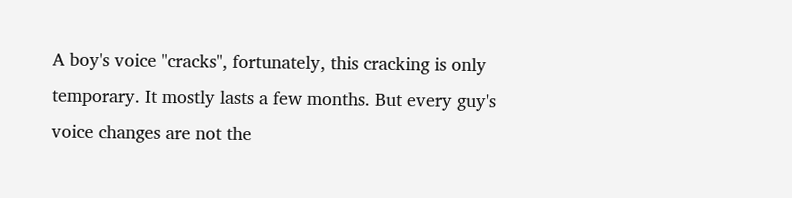A boy's voice "cracks", fortunately, this cracking is only temporary. It mostly lasts a few months. But every guy's voice changes are not the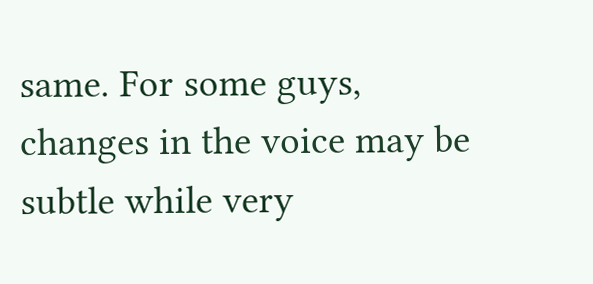same. For some guys, changes in the voice may be subtle while very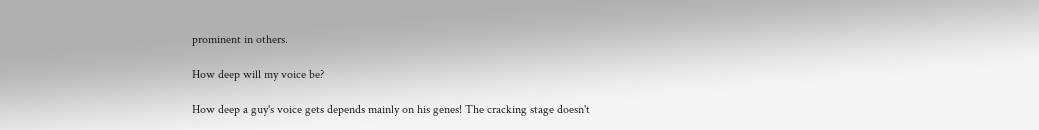prominent in others.

How deep will my voice be?

How deep a guy's voice gets depends mainly on his genes! The cracking stage doesn't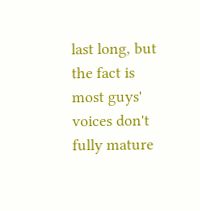last long, but the fact is most guys' voices don't fully mature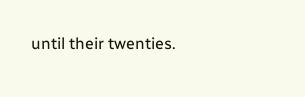until their twenties.